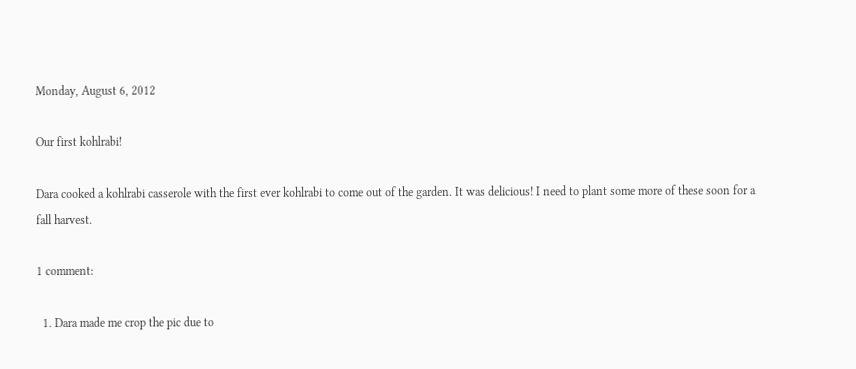Monday, August 6, 2012

Our first kohlrabi!

Dara cooked a kohlrabi casserole with the first ever kohlrabi to come out of the garden. It was delicious! I need to plant some more of these soon for a fall harvest.

1 comment:

  1. Dara made me crop the pic due to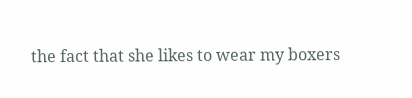the fact that she likes to wear my boxers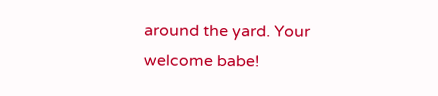around the yard. Your welcome babe!